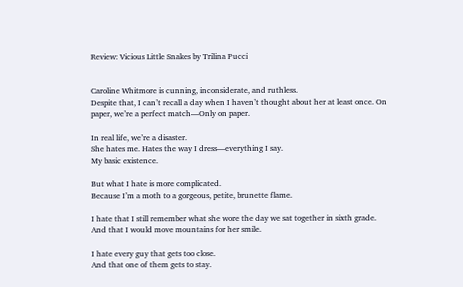Review: Vicious Little Snakes by Trilina Pucci


Caroline Whitmore is cunning, inconsiderate, and ruthless.
Despite that, I can’t recall a day when I haven’t thought about her at least once. On paper, we’re a perfect match—Only on paper.

In real life, we’re a disaster.
She hates me. Hates the way I dress—everything I say.
My basic existence.

But what I hate is more complicated.
Because I’m a moth to a gorgeous, petite, brunette flame.

I hate that I still remember what she wore the day we sat together in sixth grade.
And that I would move mountains for her smile.

I hate every guy that gets too close.
And that one of them gets to stay.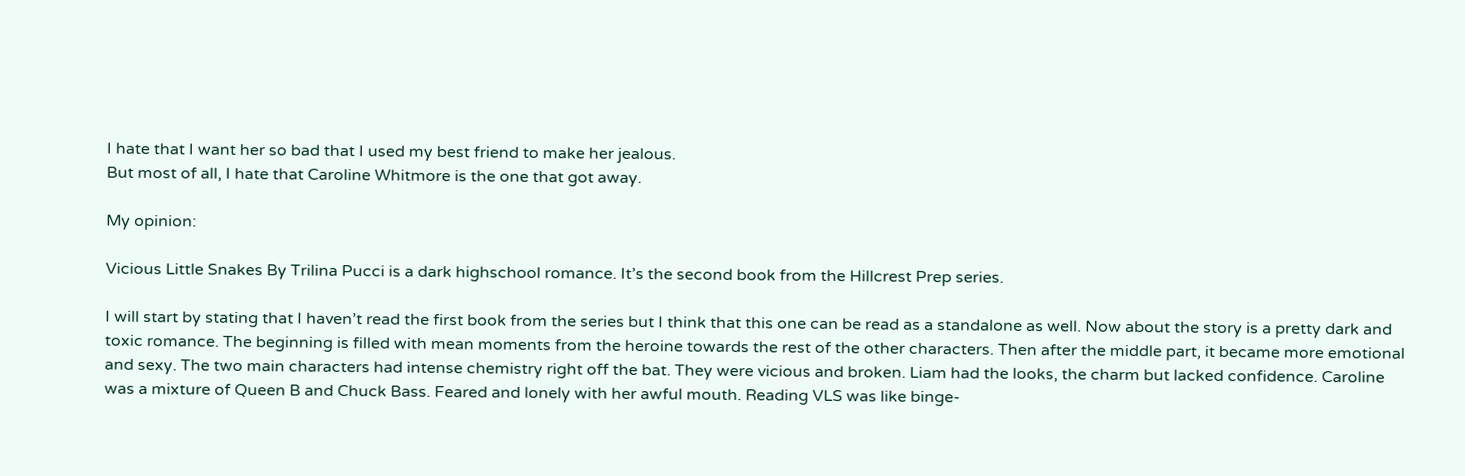I hate that I want her so bad that I used my best friend to make her jealous.
But most of all, I hate that Caroline Whitmore is the one that got away.

My opinion:

Vicious Little Snakes By Trilina Pucci is a dark highschool romance. It’s the second book from the Hillcrest Prep series.

I will start by stating that I haven’t read the first book from the series but I think that this one can be read as a standalone as well. Now about the story is a pretty dark and toxic romance. The beginning is filled with mean moments from the heroine towards the rest of the other characters. Then after the middle part, it became more emotional and sexy. The two main characters had intense chemistry right off the bat. They were vicious and broken. Liam had the looks, the charm but lacked confidence. Caroline was a mixture of Queen B and Chuck Bass. Feared and lonely with her awful mouth. Reading VLS was like binge-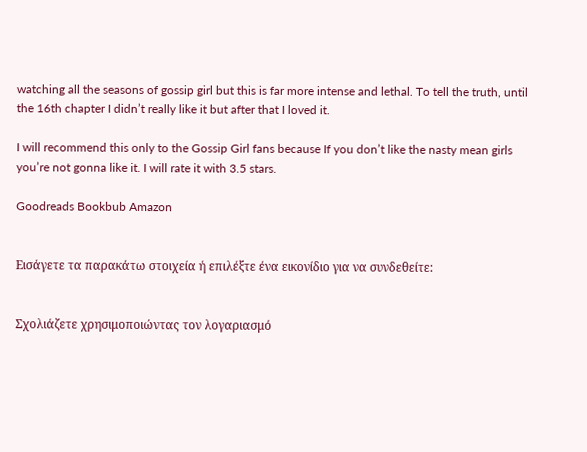watching all the seasons of gossip girl but this is far more intense and lethal. To tell the truth, until the 16th chapter I didn’t really like it but after that I loved it.

I will recommend this only to the Gossip Girl fans because If you don’t like the nasty mean girls you’re not gonna like it. I will rate it with 3.5 stars.

Goodreads Bookbub Amazon


Εισάγετε τα παρακάτω στοιχεία ή επιλέξτε ένα εικονίδιο για να συνδεθείτε:


Σχολιάζετε χρησιμοποιώντας τον λογαριασμό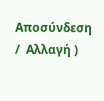Αποσύνδεση /  Αλλαγή )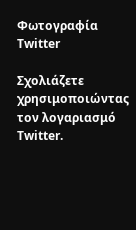Φωτογραφία Twitter

Σχολιάζετε χρησιμοποιώντας τον λογαριασμό Twitter.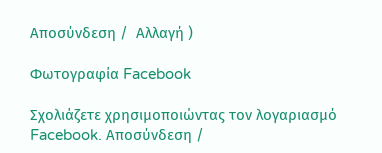Αποσύνδεση /  Αλλαγή )

Φωτογραφία Facebook

Σχολιάζετε χρησιμοποιώντας τον λογαριασμό Facebook. Αποσύνδεση /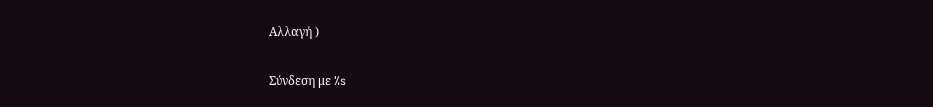Αλλαγή )

Σύνδεση με %s